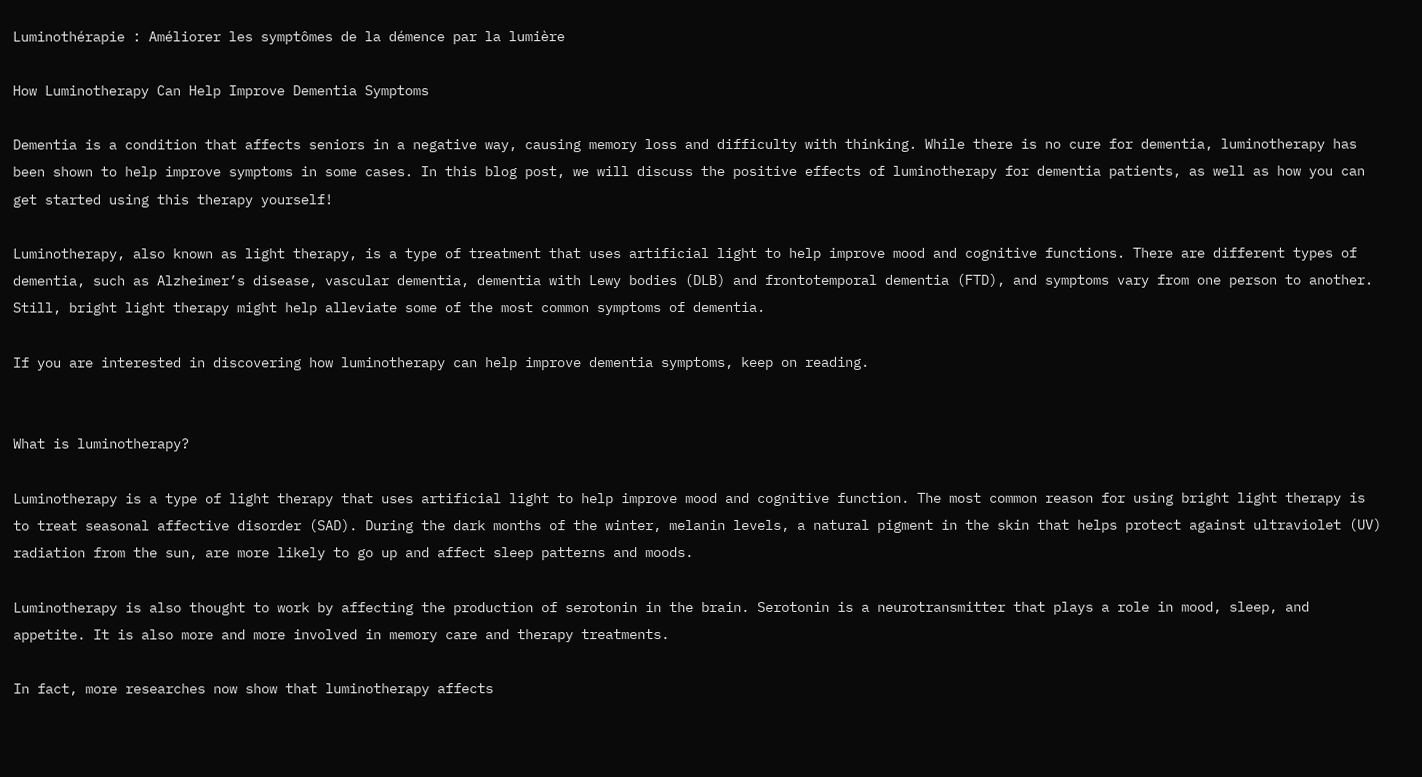Luminothérapie : Améliorer les symptômes de la démence par la lumière

How Luminotherapy Can Help Improve Dementia Symptoms

Dementia is a condition that affects seniors in a negative way, causing memory loss and difficulty with thinking. While there is no cure for dementia, luminotherapy has been shown to help improve symptoms in some cases. In this blog post, we will discuss the positive effects of luminotherapy for dementia patients, as well as how you can get started using this therapy yourself!

Luminotherapy, also known as light therapy, is a type of treatment that uses artificial light to help improve mood and cognitive functions. There are different types of dementia, such as Alzheimer’s disease, vascular dementia, dementia with Lewy bodies (DLB) and frontotemporal dementia (FTD), and symptoms vary from one person to another. Still, bright light therapy might help alleviate some of the most common symptoms of dementia.

If you are interested in discovering how luminotherapy can help improve dementia symptoms, keep on reading.


What is luminotherapy?

Luminotherapy is a type of light therapy that uses artificial light to help improve mood and cognitive function. The most common reason for using bright light therapy is to treat seasonal affective disorder (SAD). During the dark months of the winter, melanin levels, a natural pigment in the skin that helps protect against ultraviolet (UV) radiation from the sun, are more likely to go up and affect sleep patterns and moods.

Luminotherapy is also thought to work by affecting the production of serotonin in the brain. Serotonin is a neurotransmitter that plays a role in mood, sleep, and appetite. It is also more and more involved in memory care and therapy treatments.

In fact, more researches now show that luminotherapy affects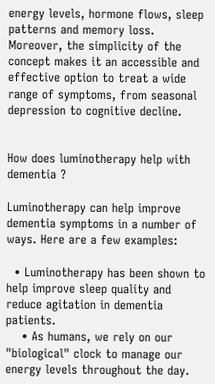energy levels, hormone flows, sleep patterns and memory loss. Moreover, the simplicity of the concept makes it an accessible and effective option to treat a wide range of symptoms, from seasonal depression to cognitive decline.


How does luminotherapy help with dementia ?

Luminotherapy can help improve dementia symptoms in a number of ways. Here are a few examples:

  • Luminotherapy has been shown to help improve sleep quality and reduce agitation in dementia patients.
    • As humans, we rely on our "biological" clock to manage our energy levels throughout the day.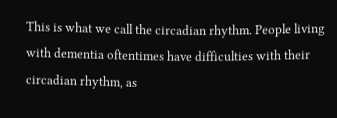This is what we call the circadian rhythm. People living with dementia oftentimes have difficulties with their circadian rhythm, as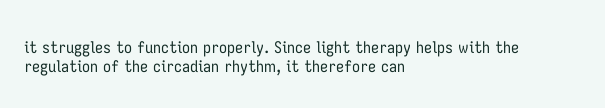it struggles to function properly. Since light therapy helps with the regulation of the circadian rhythm, it therefore can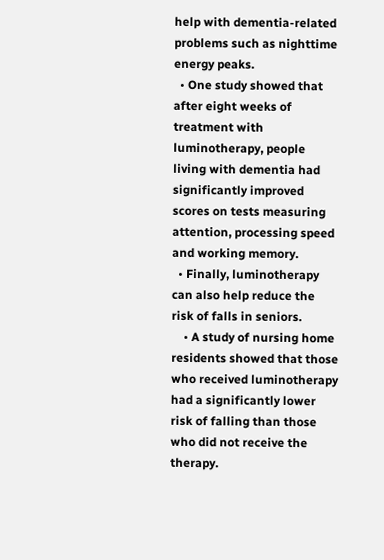help with dementia-related problems such as nighttime energy peaks.
  • One study showed that after eight weeks of treatment with luminotherapy, people living with dementia had significantly improved scores on tests measuring attention, processing speed and working memory.
  • Finally, luminotherapy can also help reduce the risk of falls in seniors.
    • A study of nursing home residents showed that those who received luminotherapy had a significantly lower risk of falling than those who did not receive the therapy.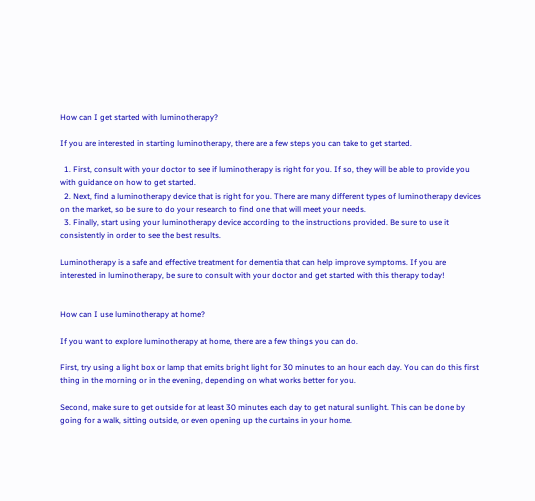How can I get started with luminotherapy?

If you are interested in starting luminotherapy, there are a few steps you can take to get started.

  1. First, consult with your doctor to see if luminotherapy is right for you. If so, they will be able to provide you with guidance on how to get started.
  2. Next, find a luminotherapy device that is right for you. There are many different types of luminotherapy devices on the market, so be sure to do your research to find one that will meet your needs.
  3. Finally, start using your luminotherapy device according to the instructions provided. Be sure to use it consistently in order to see the best results.

Luminotherapy is a safe and effective treatment for dementia that can help improve symptoms. If you are interested in luminotherapy, be sure to consult with your doctor and get started with this therapy today!


How can I use luminotherapy at home?

If you want to explore luminotherapy at home, there are a few things you can do.

First, try using a light box or lamp that emits bright light for 30 minutes to an hour each day. You can do this first thing in the morning or in the evening, depending on what works better for you.

Second, make sure to get outside for at least 30 minutes each day to get natural sunlight. This can be done by going for a walk, sitting outside, or even opening up the curtains in your home.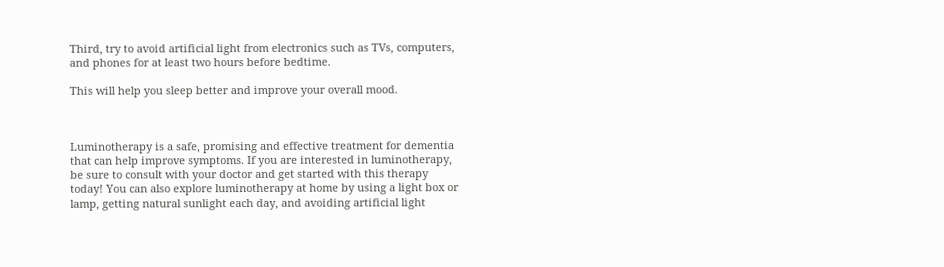Third, try to avoid artificial light from electronics such as TVs, computers, and phones for at least two hours before bedtime.

This will help you sleep better and improve your overall mood.



Luminotherapy is a safe, promising and effective treatment for dementia that can help improve symptoms. If you are interested in luminotherapy, be sure to consult with your doctor and get started with this therapy today! You can also explore luminotherapy at home by using a light box or lamp, getting natural sunlight each day, and avoiding artificial light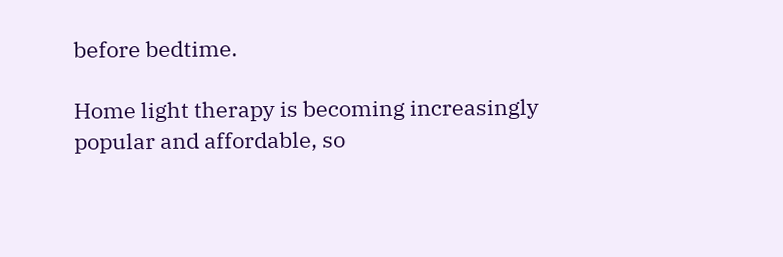before bedtime.

Home light therapy is becoming increasingly popular and affordable, so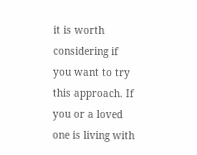it is worth considering if you want to try this approach. If you or a loved one is living with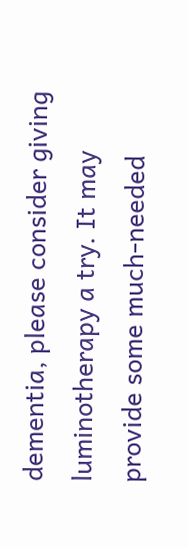dementia, please consider giving luminotherapy a try. It may provide some much-needed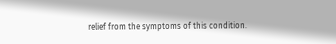relief from the symptoms of this condition.